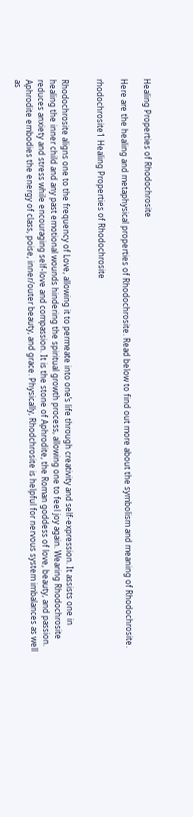Healing Properties of Rhodochrosite

Here are the healing and metaphysical properties of Rhodochrosite. Read below to find out more about the symbolism and meaning of Rhodochrosite.

rhodochrosite1 Healing Properties of Rhodochrosite


Rhodochrosite aligns one to the frequency of Love, allowing it to permeate into one’s life through creativity and self-expression. It assists one in healing the inner child and any past emotional wounds hindering the spiritual growth process, allowing one to feel joy again. Wearing Rhodochrosite reduces anxiety and stress while encouraging self-love and compassion. It is the stone of Aphrodite, the Roman goddess of love, beauty, and passion. Aphrodite embodies the energy of class, poise, inner/outer beauty, and grace. Physically, Rhodchrosite is helpful for nervous system imbalances as well as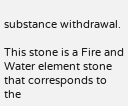substance withdrawal.

This stone is a Fire and Water element stone that corresponds to the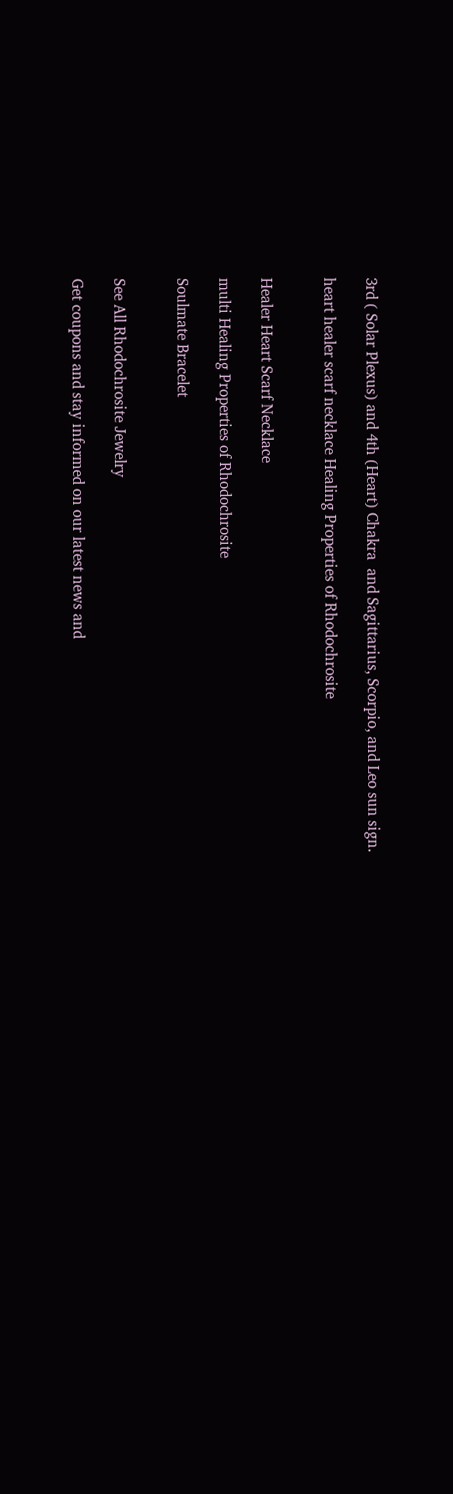3rd ( Solar Plexus) and 4th (Heart) Chakra  and Sagittarius, Scorpio, and Leo sun sign.

heart healer scarf necklace Healing Properties of Rhodochrosite


Healer Heart Scarf Necklace

multi Healing Properties of Rhodochrosite

Soulmate Bracelet


See All Rhodochrosite Jewelry

Get coupons and stay informed on our latest news and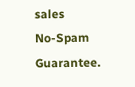sales
No-Spam Guarantee.